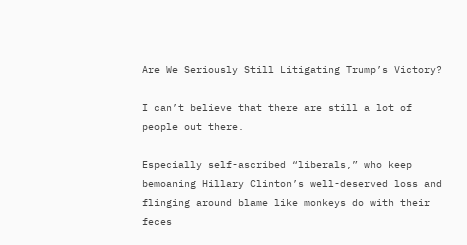Are We Seriously Still Litigating Trump’s Victory?

I can’t believe that there are still a lot of people out there.

Especially self-ascribed “liberals,” who keep bemoaning Hillary Clinton’s well-deserved loss and flinging around blame like monkeys do with their feces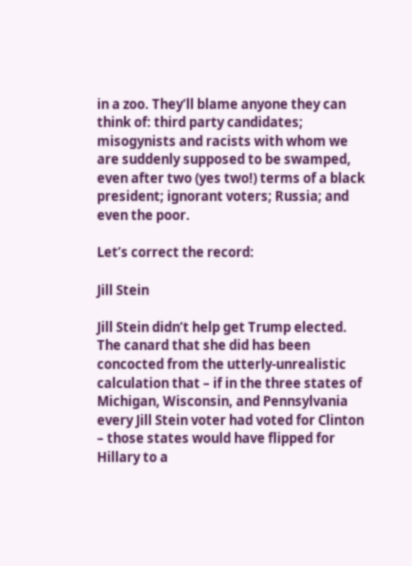in a zoo. They’ll blame anyone they can think of: third party candidates; misogynists and racists with whom we are suddenly supposed to be swamped, even after two (yes two!) terms of a black president; ignorant voters; Russia; and even the poor.

Let’s correct the record:

Jill Stein

Jill Stein didn’t help get Trump elected. The canard that she did has been concocted from the utterly-unrealistic calculation that – if in the three states of Michigan, Wisconsin, and Pennsylvania every Jill Stein voter had voted for Clinton – those states would have flipped for Hillary to a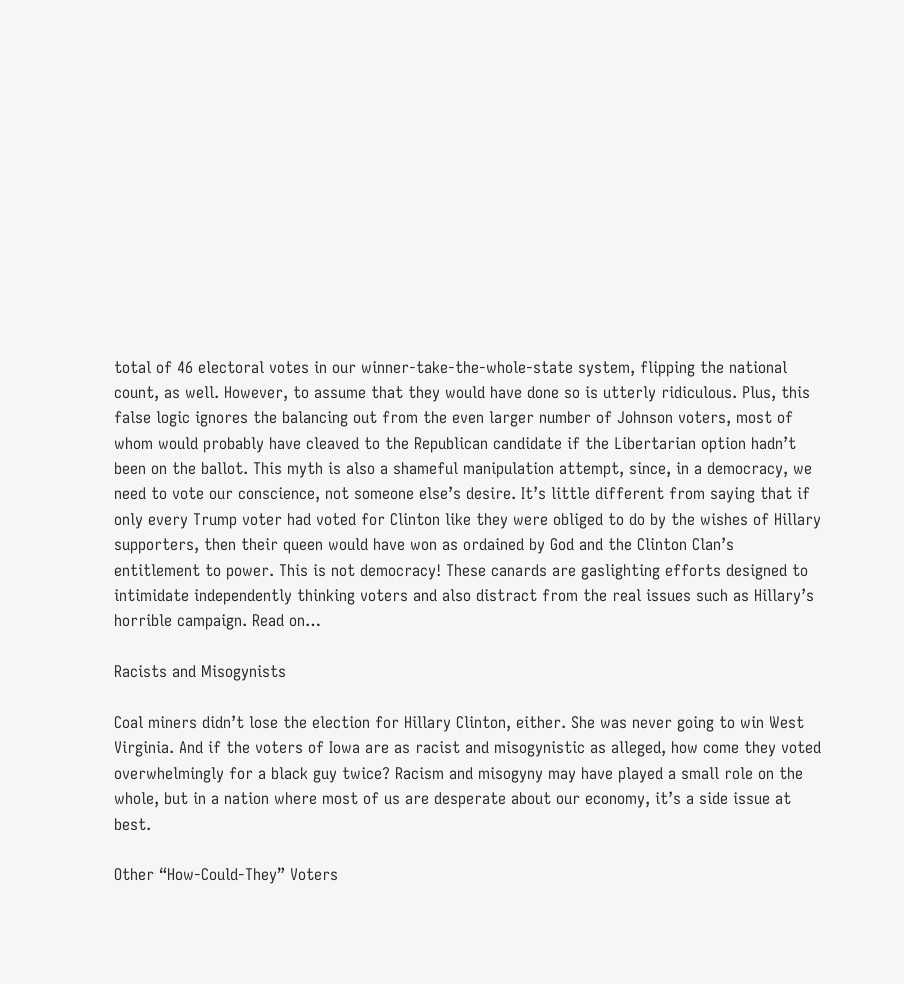total of 46 electoral votes in our winner-take-the-whole-state system, flipping the national count, as well. However, to assume that they would have done so is utterly ridiculous. Plus, this false logic ignores the balancing out from the even larger number of Johnson voters, most of whom would probably have cleaved to the Republican candidate if the Libertarian option hadn’t been on the ballot. This myth is also a shameful manipulation attempt, since, in a democracy, we need to vote our conscience, not someone else’s desire. It’s little different from saying that if only every Trump voter had voted for Clinton like they were obliged to do by the wishes of Hillary supporters, then their queen would have won as ordained by God and the Clinton Clan’s entitlement to power. This is not democracy! These canards are gaslighting efforts designed to intimidate independently thinking voters and also distract from the real issues such as Hillary’s horrible campaign. Read on…

Racists and Misogynists

Coal miners didn’t lose the election for Hillary Clinton, either. She was never going to win West Virginia. And if the voters of Iowa are as racist and misogynistic as alleged, how come they voted overwhelmingly for a black guy twice? Racism and misogyny may have played a small role on the whole, but in a nation where most of us are desperate about our economy, it’s a side issue at best.

Other “How-Could-They” Voters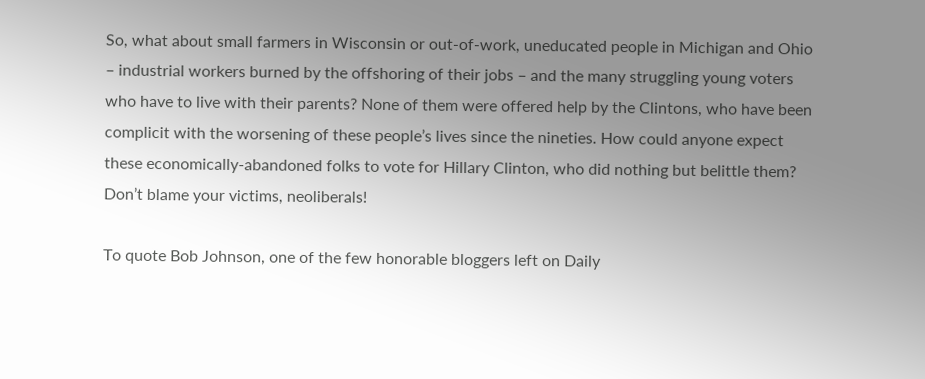So, what about small farmers in Wisconsin or out-of-work, uneducated people in Michigan and Ohio – industrial workers burned by the offshoring of their jobs – and the many struggling young voters who have to live with their parents? None of them were offered help by the Clintons, who have been complicit with the worsening of these people’s lives since the nineties. How could anyone expect these economically-abandoned folks to vote for Hillary Clinton, who did nothing but belittle them? Don’t blame your victims, neoliberals!

To quote Bob Johnson, one of the few honorable bloggers left on Daily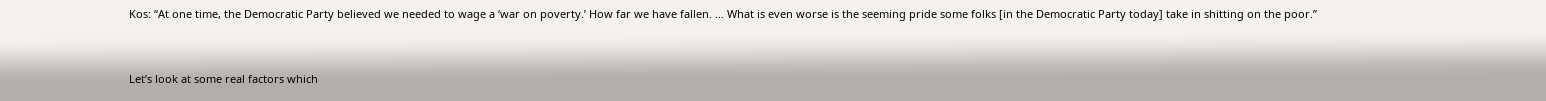Kos: “At one time, the Democratic Party believed we needed to wage a ‘war on poverty.’ How far we have fallen. … What is even worse is the seeming pride some folks [in the Democratic Party today] take in shitting on the poor.”


Let’s look at some real factors which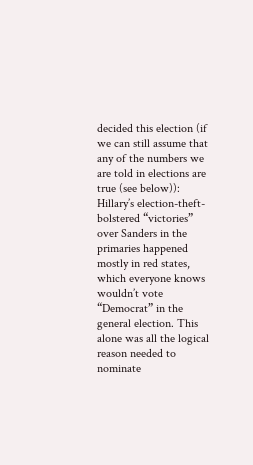decided this election (if we can still assume that any of the numbers we are told in elections are true (see below)): Hillary’s election-theft-bolstered “victories” over Sanders in the primaries happened mostly in red states, which everyone knows wouldn’t vote “Democrat” in the general election. This alone was all the logical reason needed to nominate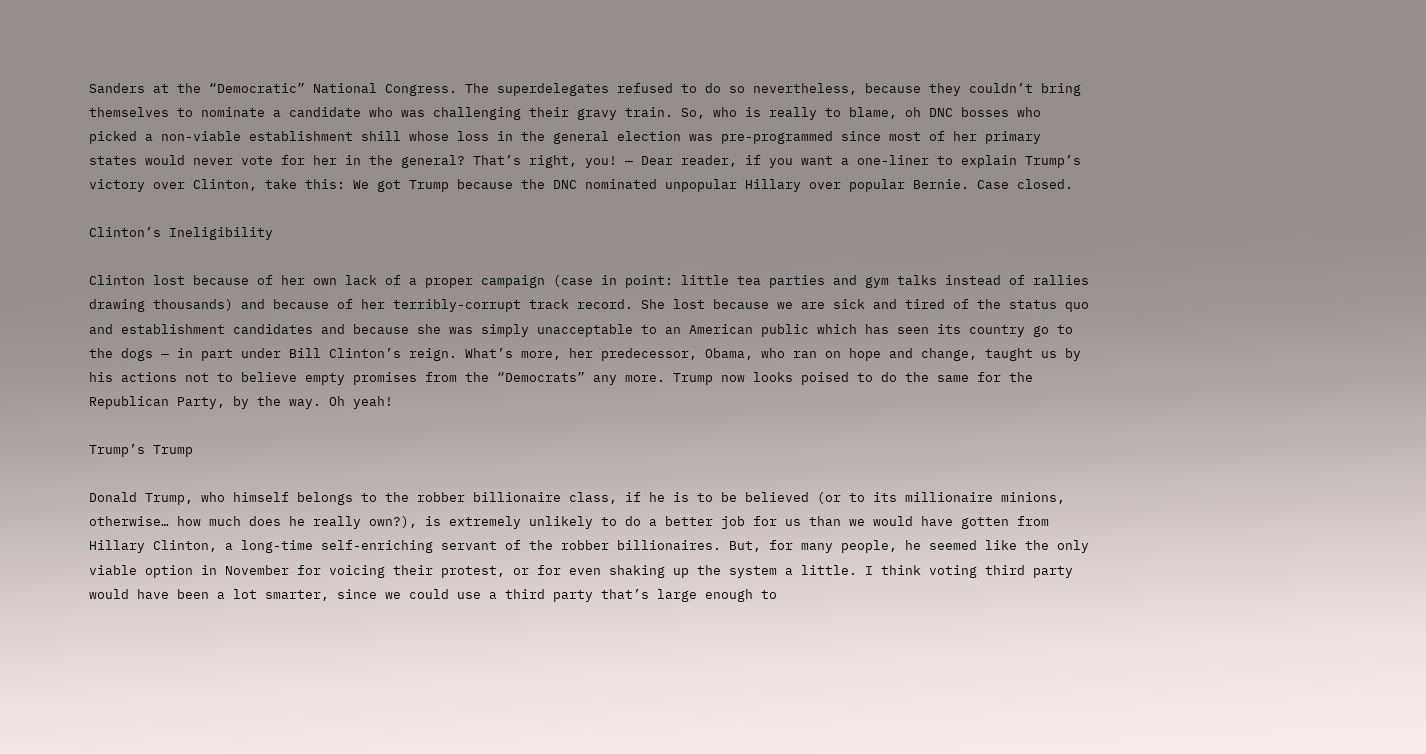Sanders at the “Democratic” National Congress. The superdelegates refused to do so nevertheless, because they couldn’t bring themselves to nominate a candidate who was challenging their gravy train. So, who is really to blame, oh DNC bosses who picked a non-viable establishment shill whose loss in the general election was pre-programmed since most of her primary states would never vote for her in the general? That’s right, you! — Dear reader, if you want a one-liner to explain Trump’s victory over Clinton, take this: We got Trump because the DNC nominated unpopular Hillary over popular Bernie. Case closed.

Clinton’s Ineligibility

Clinton lost because of her own lack of a proper campaign (case in point: little tea parties and gym talks instead of rallies drawing thousands) and because of her terribly-corrupt track record. She lost because we are sick and tired of the status quo and establishment candidates and because she was simply unacceptable to an American public which has seen its country go to the dogs — in part under Bill Clinton’s reign. What’s more, her predecessor, Obama, who ran on hope and change, taught us by his actions not to believe empty promises from the “Democrats” any more. Trump now looks poised to do the same for the Republican Party, by the way. Oh yeah!

Trump’s Trump

Donald Trump, who himself belongs to the robber billionaire class, if he is to be believed (or to its millionaire minions, otherwise… how much does he really own?), is extremely unlikely to do a better job for us than we would have gotten from Hillary Clinton, a long-time self-enriching servant of the robber billionaires. But, for many people, he seemed like the only viable option in November for voicing their protest, or for even shaking up the system a little. I think voting third party would have been a lot smarter, since we could use a third party that’s large enough to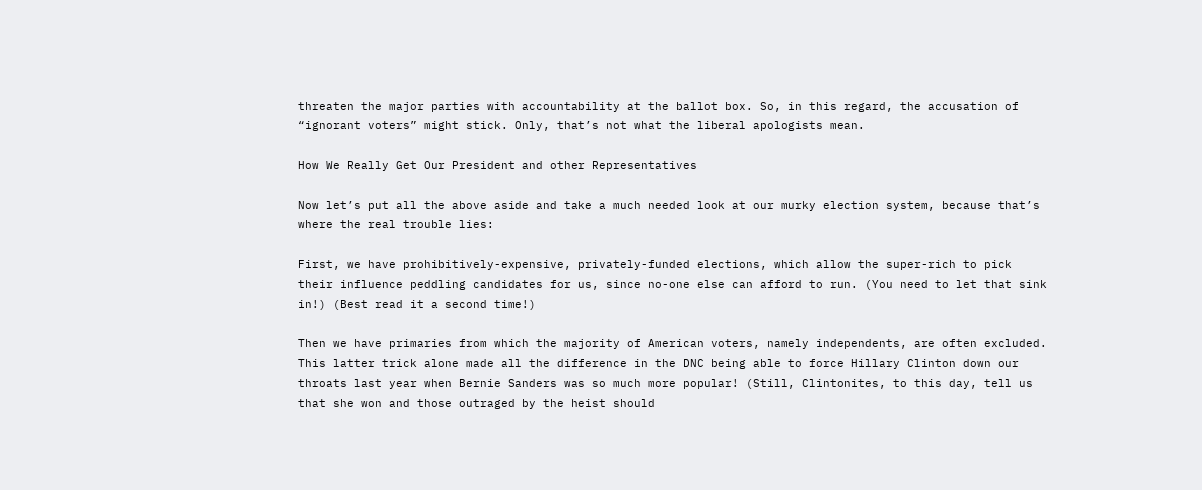threaten the major parties with accountability at the ballot box. So, in this regard, the accusation of “ignorant voters” might stick. Only, that’s not what the liberal apologists mean.

How We Really Get Our President and other Representatives

Now let’s put all the above aside and take a much needed look at our murky election system, because that’s where the real trouble lies:

First, we have prohibitively-expensive, privately-funded elections, which allow the super-rich to pick their influence peddling candidates for us, since no-one else can afford to run. (You need to let that sink in!) (Best read it a second time!)

Then we have primaries from which the majority of American voters, namely independents, are often excluded. This latter trick alone made all the difference in the DNC being able to force Hillary Clinton down our throats last year when Bernie Sanders was so much more popular! (Still, Clintonites, to this day, tell us that she won and those outraged by the heist should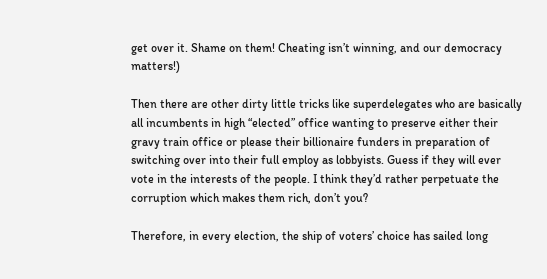get over it. Shame on them! Cheating isn’t winning, and our democracy matters!)

Then there are other dirty little tricks like superdelegates who are basically all incumbents in high “elected” office wanting to preserve either their gravy train office or please their billionaire funders in preparation of switching over into their full employ as lobbyists. Guess if they will ever vote in the interests of the people. I think they’d rather perpetuate the corruption which makes them rich, don’t you?

Therefore, in every election, the ship of voters’ choice has sailed long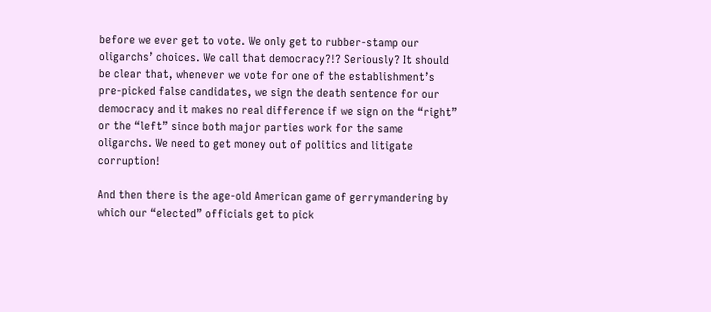before we ever get to vote. We only get to rubber-stamp our oligarchs’ choices. We call that democracy?!? Seriously? It should be clear that, whenever we vote for one of the establishment’s pre-picked false candidates, we sign the death sentence for our democracy and it makes no real difference if we sign on the “right” or the “left” since both major parties work for the same oligarchs. We need to get money out of politics and litigate corruption!

And then there is the age-old American game of gerrymandering by which our “elected” officials get to pick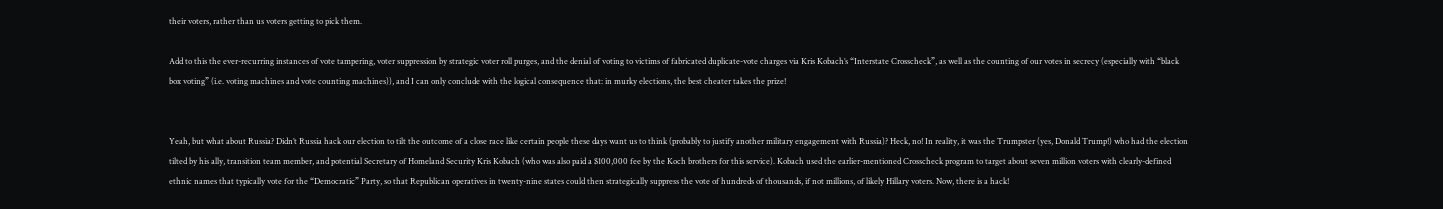their voters, rather than us voters getting to pick them.

Add to this the ever-recurring instances of vote tampering, voter suppression by strategic voter roll purges, and the denial of voting to victims of fabricated duplicate-vote charges via Kris Kobach’s “Interstate Crosscheck”, as well as the counting of our votes in secrecy (especially with “black box voting” (i.e. voting machines and vote counting machines)), and I can only conclude with the logical consequence that: in murky elections, the best cheater takes the prize!


Yeah, but what about Russia? Didn’t Russia hack our election to tilt the outcome of a close race like certain people these days want us to think (probably to justify another military engagement with Russia)? Heck, no! In reality, it was the Trumpster (yes, Donald Trump!) who had the election tilted by his ally, transition team member, and potential Secretary of Homeland Security Kris Kobach (who was also paid a $100,000 fee by the Koch brothers for this service). Kobach used the earlier-mentioned Crosscheck program to target about seven million voters with clearly-defined ethnic names that typically vote for the “Democratic” Party, so that Republican operatives in twenty-nine states could then strategically suppress the vote of hundreds of thousands, if not millions, of likely Hillary voters. Now, there is a hack!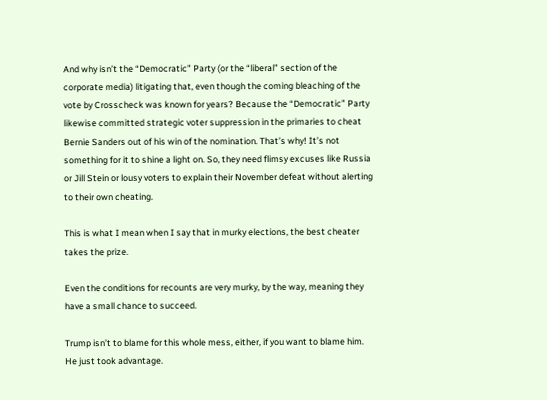And why isn’t the “Democratic” Party (or the “liberal” section of the corporate media) litigating that, even though the coming bleaching of the vote by Crosscheck was known for years? Because the “Democratic” Party likewise committed strategic voter suppression in the primaries to cheat Bernie Sanders out of his win of the nomination. That’s why! It’s not something for it to shine a light on. So, they need flimsy excuses like Russia or Jill Stein or lousy voters to explain their November defeat without alerting to their own cheating.

This is what I mean when I say that in murky elections, the best cheater takes the prize.

Even the conditions for recounts are very murky, by the way, meaning they have a small chance to succeed.

Trump isn’t to blame for this whole mess, either, if you want to blame him. He just took advantage.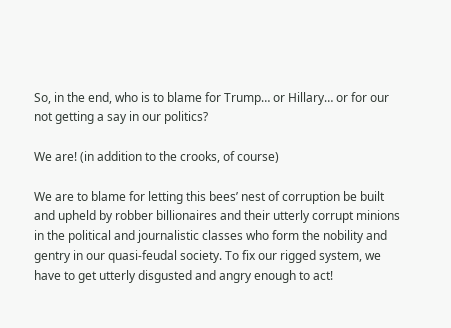So, in the end, who is to blame for Trump… or Hillary… or for our not getting a say in our politics?

We are! (in addition to the crooks, of course)

We are to blame for letting this bees’ nest of corruption be built and upheld by robber billionaires and their utterly corrupt minions in the political and journalistic classes who form the nobility and gentry in our quasi-feudal society. To fix our rigged system, we have to get utterly disgusted and angry enough to act!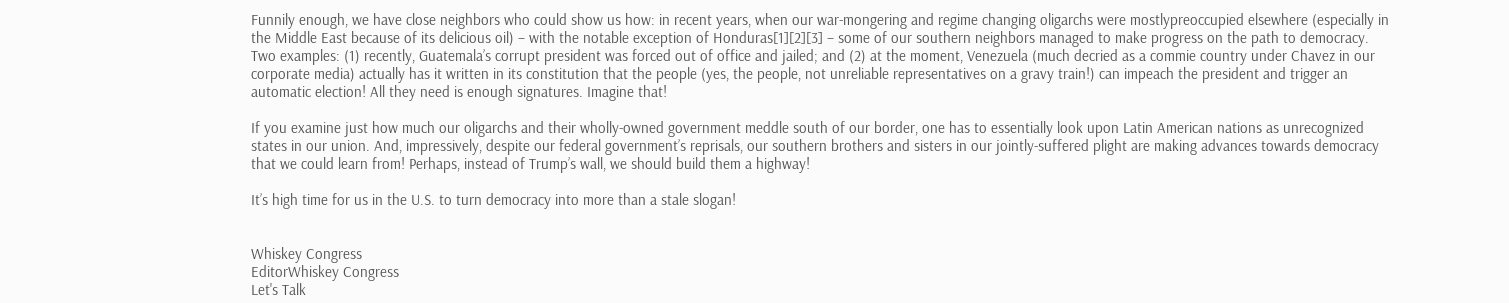Funnily enough, we have close neighbors who could show us how: in recent years, when our war-mongering and regime changing oligarchs were mostlypreoccupied elsewhere (especially in the Middle East because of its delicious oil) – with the notable exception of Honduras[1][2][3] – some of our southern neighbors managed to make progress on the path to democracy. Two examples: (1) recently, Guatemala’s corrupt president was forced out of office and jailed; and (2) at the moment, Venezuela (much decried as a commie country under Chavez in our corporate media) actually has it written in its constitution that the people (yes, the people, not unreliable representatives on a gravy train!) can impeach the president and trigger an automatic election! All they need is enough signatures. Imagine that!

If you examine just how much our oligarchs and their wholly-owned government meddle south of our border, one has to essentially look upon Latin American nations as unrecognized states in our union. And, impressively, despite our federal government’s reprisals, our southern brothers and sisters in our jointly-suffered plight are making advances towards democracy that we could learn from! Perhaps, instead of Trump’s wall, we should build them a highway!

It’s high time for us in the U.S. to turn democracy into more than a stale slogan!


Whiskey Congress
EditorWhiskey Congress
Let's Talk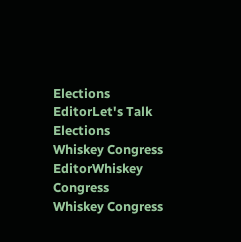Elections
EditorLet's Talk Elections
Whiskey Congress
EditorWhiskey Congress
Whiskey Congress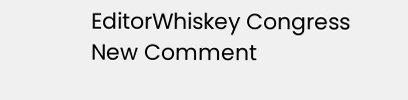EditorWhiskey Congress
New Comment